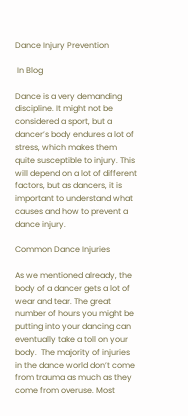Dance Injury Prevention

 In Blog

Dance is a very demanding discipline. It might not be considered a sport, but a dancer’s body endures a lot of stress, which makes them quite susceptible to injury. This will depend on a lot of different factors, but as dancers, it is important to understand what causes and how to prevent a dance injury.

Common Dance Injuries

As we mentioned already, the body of a dancer gets a lot of wear and tear. The great number of hours you might be putting into your dancing can eventually take a toll on your body.  The majority of injuries in the dance world don’t come from trauma as much as they come from overuse. Most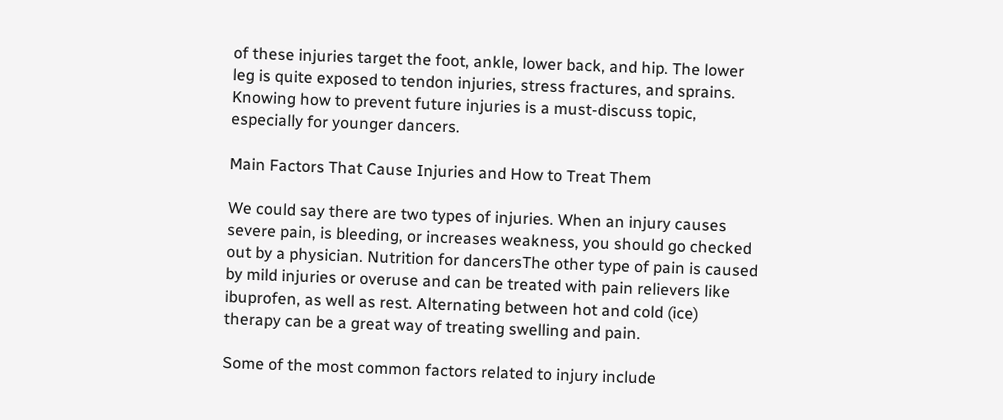of these injuries target the foot, ankle, lower back, and hip. The lower leg is quite exposed to tendon injuries, stress fractures, and sprains. Knowing how to prevent future injuries is a must-discuss topic, especially for younger dancers.

Main Factors That Cause Injuries and How to Treat Them

We could say there are two types of injuries. When an injury causes severe pain, is bleeding, or increases weakness, you should go checked out by a physician. Nutrition for dancersThe other type of pain is caused by mild injuries or overuse and can be treated with pain relievers like ibuprofen, as well as rest. Alternating between hot and cold (ice) therapy can be a great way of treating swelling and pain.

Some of the most common factors related to injury include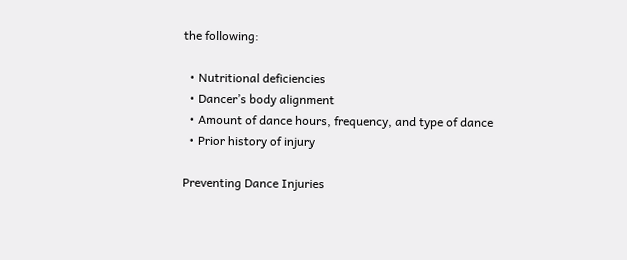the following:

  • Nutritional deficiencies
  • Dancer’s body alignment
  • Amount of dance hours, frequency, and type of dance
  • Prior history of injury

Preventing Dance Injuries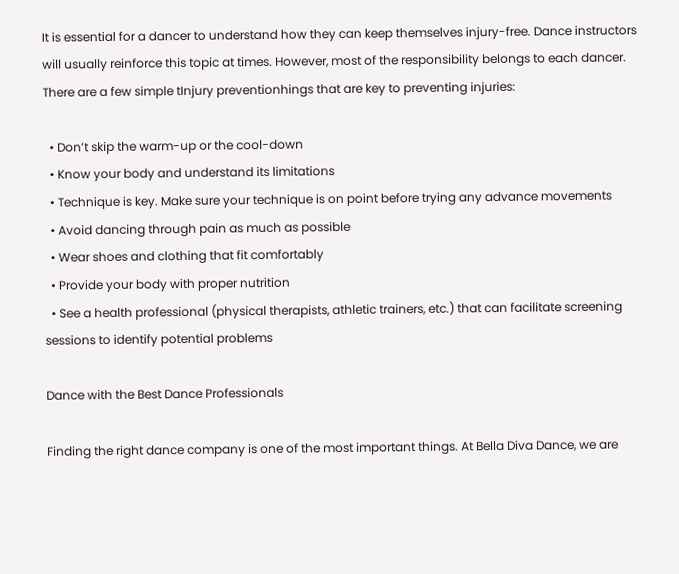It is essential for a dancer to understand how they can keep themselves injury-free. Dance instructors will usually reinforce this topic at times. However, most of the responsibility belongs to each dancer. There are a few simple tInjury preventionhings that are key to preventing injuries:

  • Don’t skip the warm-up or the cool-down
  • Know your body and understand its limitations
  • Technique is key. Make sure your technique is on point before trying any advance movements
  • Avoid dancing through pain as much as possible
  • Wear shoes and clothing that fit comfortably
  • Provide your body with proper nutrition
  • See a health professional (physical therapists, athletic trainers, etc.) that can facilitate screening sessions to identify potential problems

Dance with the Best Dance Professionals

Finding the right dance company is one of the most important things. At Bella Diva Dance, we are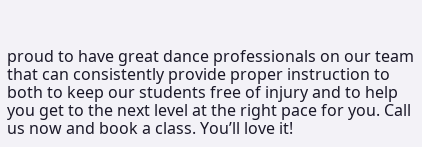proud to have great dance professionals on our team that can consistently provide proper instruction to both to keep our students free of injury and to help you get to the next level at the right pace for you. Call us now and book a class. You’ll love it!